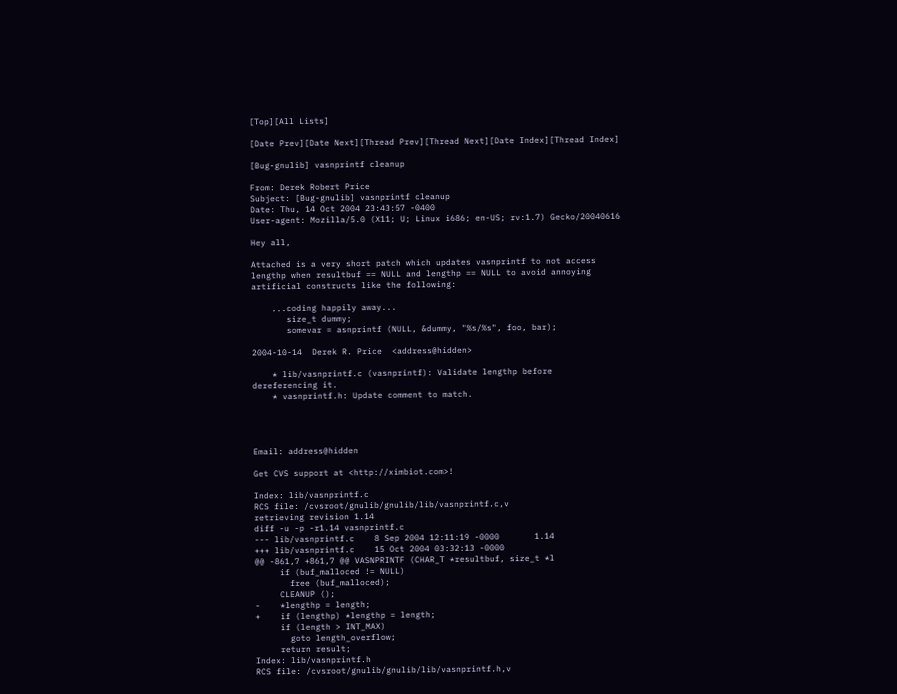[Top][All Lists]

[Date Prev][Date Next][Thread Prev][Thread Next][Date Index][Thread Index]

[Bug-gnulib] vasnprintf cleanup

From: Derek Robert Price
Subject: [Bug-gnulib] vasnprintf cleanup
Date: Thu, 14 Oct 2004 23:43:57 -0400
User-agent: Mozilla/5.0 (X11; U; Linux i686; en-US; rv:1.7) Gecko/20040616

Hey all,

Attached is a very short patch which updates vasnprintf to not access
lengthp when resultbuf == NULL and lengthp == NULL to avoid annoying
artificial constructs like the following:

    ...coding happily away...
       size_t dummy;
       somevar = asnprintf (NULL, &dummy, "%s/%s", foo, bar);

2004-10-14  Derek R. Price  <address@hidden>

    * lib/vasnprintf.c (vasnprintf): Validate lengthp before
dereferencing it.
    * vasnprintf.h: Update comment to match.




Email: address@hidden

Get CVS support at <http://ximbiot.com>!

Index: lib/vasnprintf.c
RCS file: /cvsroot/gnulib/gnulib/lib/vasnprintf.c,v
retrieving revision 1.14
diff -u -p -r1.14 vasnprintf.c
--- lib/vasnprintf.c    8 Sep 2004 12:11:19 -0000       1.14
+++ lib/vasnprintf.c    15 Oct 2004 03:32:13 -0000
@@ -861,7 +861,7 @@ VASNPRINTF (CHAR_T *resultbuf, size_t *l
     if (buf_malloced != NULL)
       free (buf_malloced);
     CLEANUP ();
-    *lengthp = length;
+    if (lengthp) *lengthp = length;
     if (length > INT_MAX)
       goto length_overflow;
     return result;
Index: lib/vasnprintf.h
RCS file: /cvsroot/gnulib/gnulib/lib/vasnprintf.h,v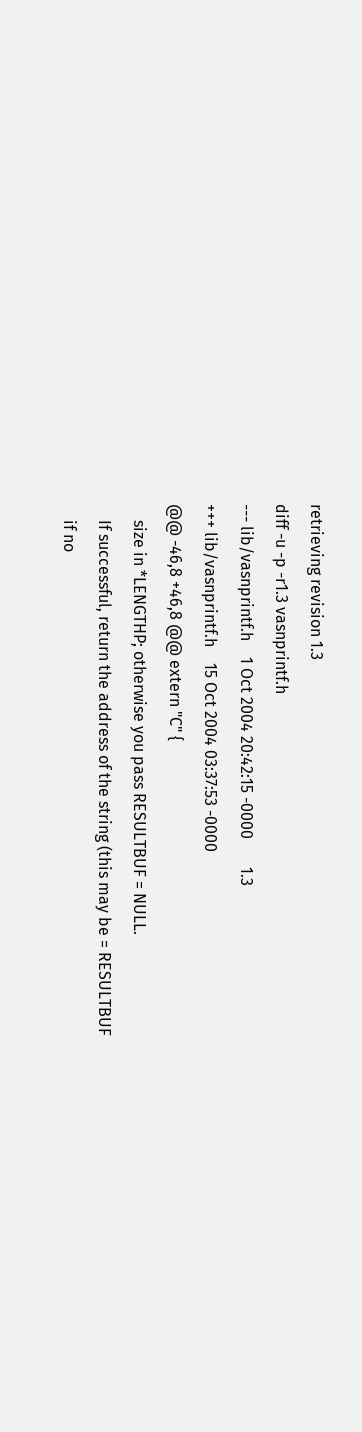retrieving revision 1.3
diff -u -p -r1.3 vasnprintf.h
--- lib/vasnprintf.h    1 Oct 2004 20:42:15 -0000       1.3
+++ lib/vasnprintf.h    15 Oct 2004 03:37:53 -0000
@@ -46,8 +46,8 @@ extern "C" {
    size in *LENGTHP; otherwise you pass RESULTBUF = NULL.
    If successful, return the address of the string (this may be = RESULTBUF
    if no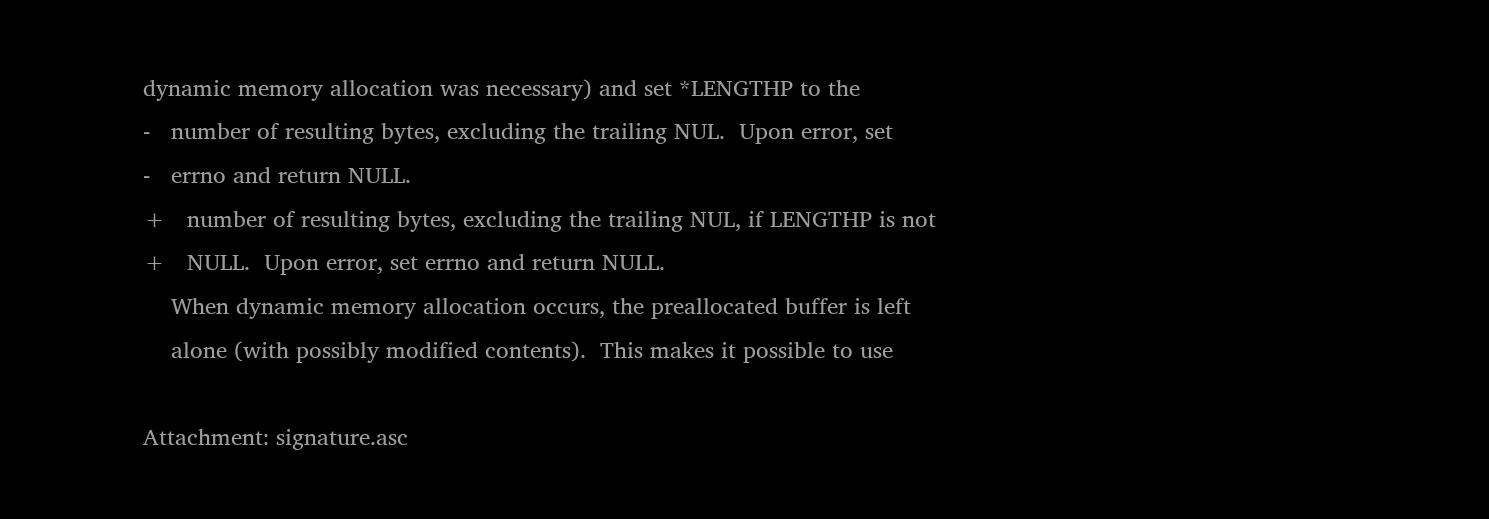dynamic memory allocation was necessary) and set *LENGTHP to the
-   number of resulting bytes, excluding the trailing NUL.  Upon error, set
-   errno and return NULL.
+   number of resulting bytes, excluding the trailing NUL, if LENGTHP is not
+   NULL.  Upon error, set errno and return NULL.
    When dynamic memory allocation occurs, the preallocated buffer is left
    alone (with possibly modified contents).  This makes it possible to use

Attachment: signature.asc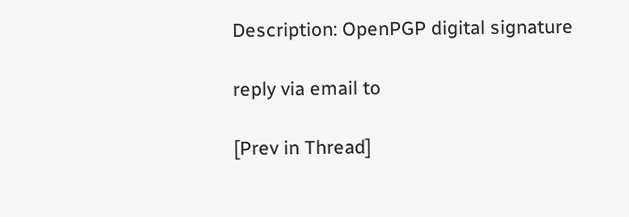Description: OpenPGP digital signature

reply via email to

[Prev in Thread]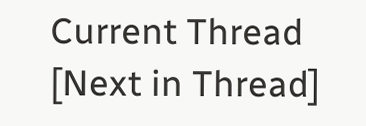Current Thread [Next in Thread]